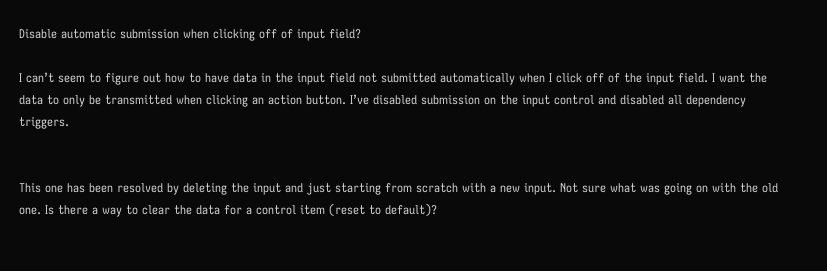Disable automatic submission when clicking off of input field?

I can’t seem to figure out how to have data in the input field not submitted automatically when I click off of the input field. I want the data to only be transmitted when clicking an action button. I’ve disabled submission on the input control and disabled all dependency triggers.


This one has been resolved by deleting the input and just starting from scratch with a new input. Not sure what was going on with the old one. Is there a way to clear the data for a control item (reset to default)?